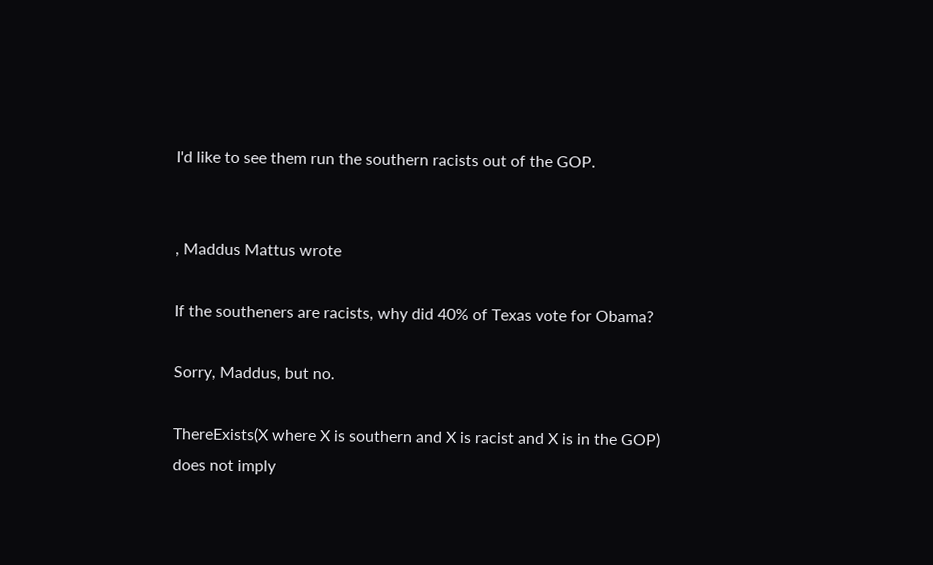I'd like to see them run the southern racists out of the GOP.


, Maddus Mattus wrote

If the southeners are racists, why did 40% of Texas vote for Obama?

Sorry, Maddus, but no.

ThereExists(X where X is southern and X is racist and X is in the GOP) does not imply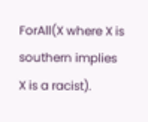ForAll(X where X is southern implies X is a racist).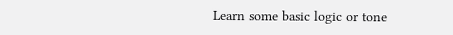Learn some basic logic or tone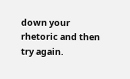down your rhetoric and then try again.